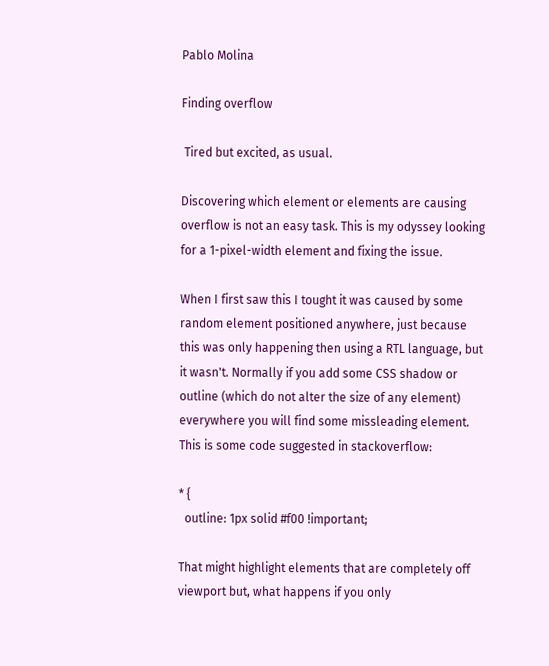Pablo Molina

Finding overflow

 Tired but excited, as usual.

Discovering which element or elements are causing overflow is not an easy task. This is my odyssey looking for a 1-pixel-width element and fixing the issue.

When I first saw this I tought it was caused by some random element positioned anywhere, just because this was only happening then using a RTL language, but it wasn't. Normally if you add some CSS shadow or outline (which do not alter the size of any element) everywhere you will find some missleading element. This is some code suggested in stackoverflow:

* {
  outline: 1px solid #f00 !important;

That might highlight elements that are completely off viewport but, what happens if you only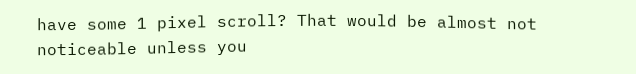have some 1 pixel scroll? That would be almost not noticeable unless you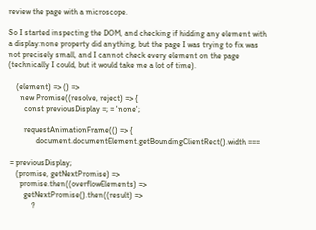review the page with a microscope.

So I started inspecting the DOM, and checking if hidding any element with a display:none property did anything, but the page I was trying to fix was not precisely small, and I cannot check every element on the page (technically I could, but it would take me a lot of time).

    (element) => () =>
      new Promise((resolve, reject) => {
        const previousDisplay =; = 'none';

        requestAnimationFrame(() => {
              document.documentElement.getBoundingClientRect().width ===

 = previousDisplay;
    (promise, getNextPromise) =>
      promise.then((overflowElements) =>
        getNextPromise().then((result) =>
            ?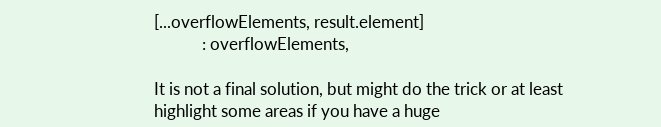[...overflowElements, result.element]
            : overflowElements,

It is not a final solution, but might do the trick or at least highlight some areas if you have a huge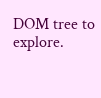DOM tree to explore.